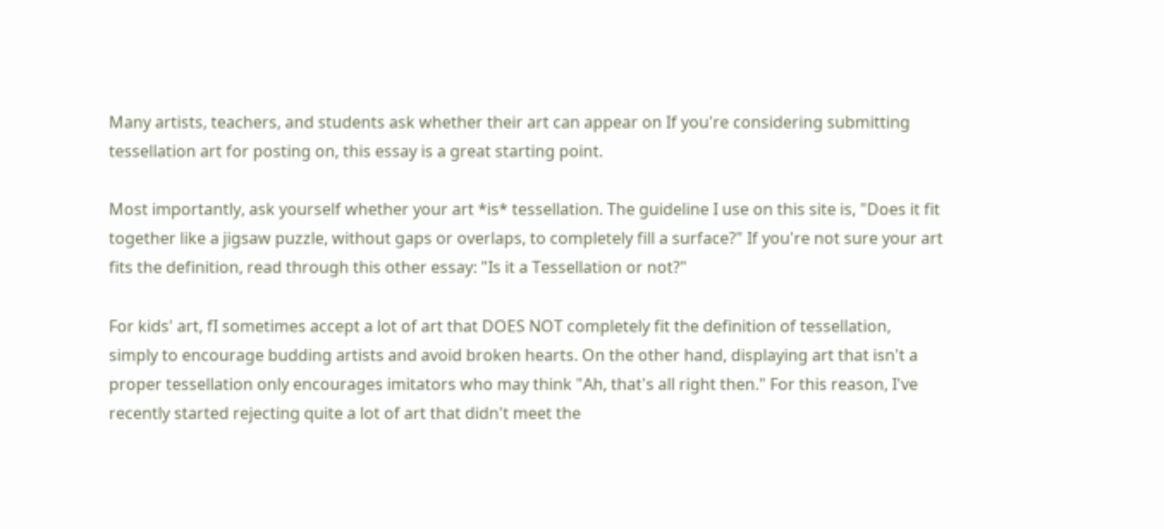Many artists, teachers, and students ask whether their art can appear on If you're considering submitting tessellation art for posting on, this essay is a great starting point.

Most importantly, ask yourself whether your art *is* tessellation. The guideline I use on this site is, "Does it fit together like a jigsaw puzzle, without gaps or overlaps, to completely fill a surface?" If you're not sure your art fits the definition, read through this other essay: "Is it a Tessellation or not?"

For kids' art, fI sometimes accept a lot of art that DOES NOT completely fit the definition of tessellation, simply to encourage budding artists and avoid broken hearts. On the other hand, displaying art that isn't a proper tessellation only encourages imitators who may think "Ah, that's all right then." For this reason, I've recently started rejecting quite a lot of art that didn't meet the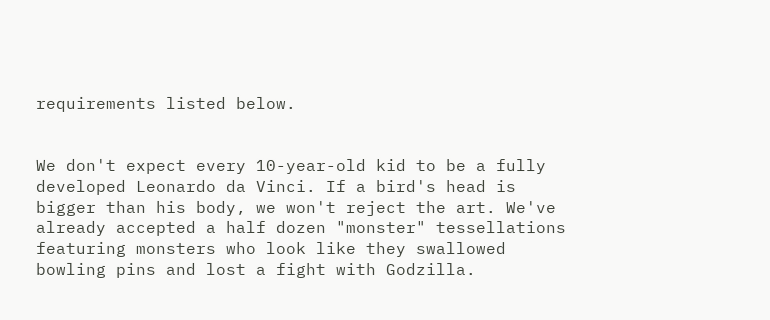requirements listed below.


We don't expect every 10-year-old kid to be a fully developed Leonardo da Vinci. If a bird's head is bigger than his body, we won't reject the art. We've already accepted a half dozen "monster" tessellations featuring monsters who look like they swallowed bowling pins and lost a fight with Godzilla.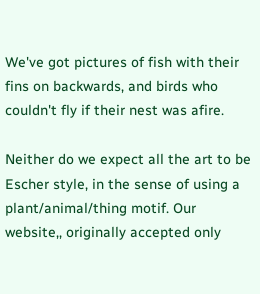We've got pictures of fish with their fins on backwards, and birds who couldn't fly if their nest was afire.

Neither do we expect all the art to be Escher style, in the sense of using a plant/animal/thing motif. Our website,, originally accepted only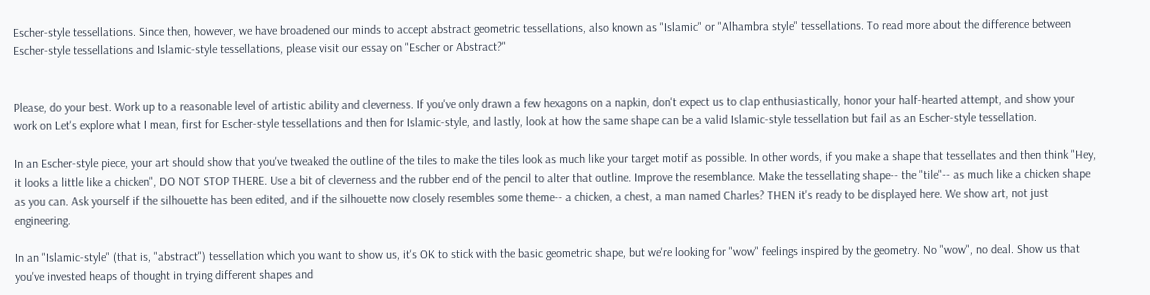Escher-style tessellations. Since then, however, we have broadened our minds to accept abstract geometric tessellations, also known as "Islamic" or "Alhambra style" tessellations. To read more about the difference between Escher-style tessellations and Islamic-style tessellations, please visit our essay on "Escher or Abstract?"


Please, do your best. Work up to a reasonable level of artistic ability and cleverness. If you've only drawn a few hexagons on a napkin, don't expect us to clap enthusiastically, honor your half-hearted attempt, and show your work on Let's explore what I mean, first for Escher-style tessellations and then for Islamic-style, and lastly, look at how the same shape can be a valid Islamic-style tessellation but fail as an Escher-style tessellation.

In an Escher-style piece, your art should show that you've tweaked the outline of the tiles to make the tiles look as much like your target motif as possible. In other words, if you make a shape that tessellates and then think "Hey, it looks a little like a chicken", DO NOT STOP THERE. Use a bit of cleverness and the rubber end of the pencil to alter that outline. Improve the resemblance. Make the tessellating shape-- the "tile"-- as much like a chicken shape as you can. Ask yourself if the silhouette has been edited, and if the silhouette now closely resembles some theme-- a chicken, a chest, a man named Charles? THEN it's ready to be displayed here. We show art, not just engineering.

In an "Islamic-style" (that is, "abstract") tessellation which you want to show us, it's OK to stick with the basic geometric shape, but we're looking for "wow" feelings inspired by the geometry. No "wow", no deal. Show us that you've invested heaps of thought in trying different shapes and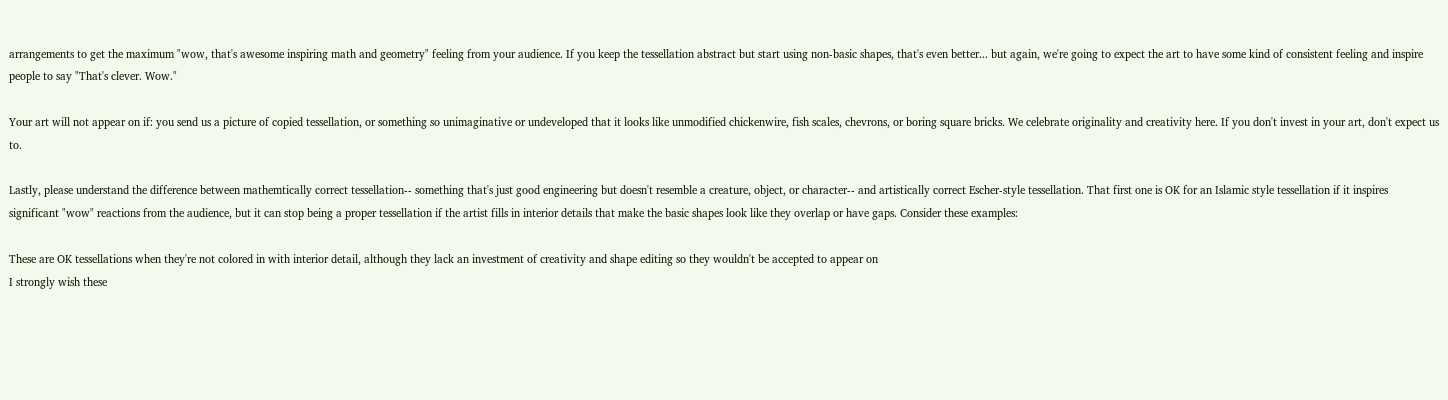arrangements to get the maximum "wow, that's awesome inspiring math and geometry" feeling from your audience. If you keep the tessellation abstract but start using non-basic shapes, that's even better... but again, we're going to expect the art to have some kind of consistent feeling and inspire people to say "That's clever. Wow."

Your art will not appear on if: you send us a picture of copied tessellation, or something so unimaginative or undeveloped that it looks like unmodified chickenwire, fish scales, chevrons, or boring square bricks. We celebrate originality and creativity here. If you don't invest in your art, don't expect us to.

Lastly, please understand the difference between mathemtically correct tessellation-- something that's just good engineering but doesn't resemble a creature, object, or character-- and artistically correct Escher-style tessellation. That first one is OK for an Islamic style tessellation if it inspires significant "wow" reactions from the audience, but it can stop being a proper tessellation if the artist fills in interior details that make the basic shapes look like they overlap or have gaps. Consider these examples:

These are OK tessellations when they're not colored in with interior detail, although they lack an investment of creativity and shape editing so they wouldn't be accepted to appear on
I strongly wish these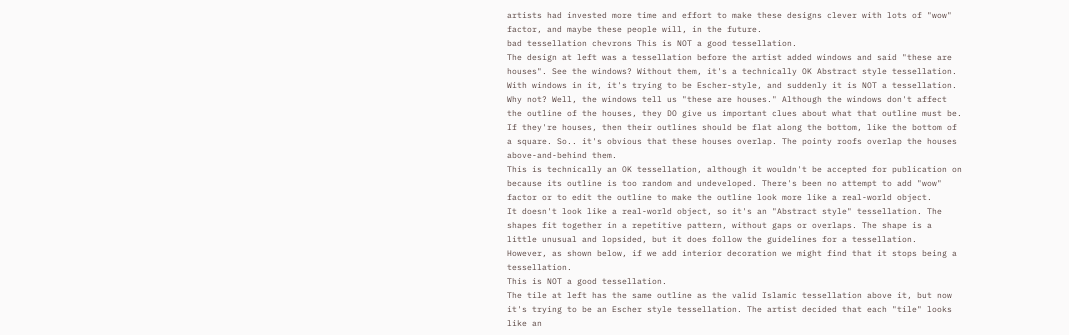artists had invested more time and effort to make these designs clever with lots of "wow" factor, and maybe these people will, in the future.
bad tessellation chevrons This is NOT a good tessellation.
The design at left was a tessellation before the artist added windows and said "these are houses". See the windows? Without them, it's a technically OK Abstract style tessellation. With windows in it, it's trying to be Escher-style, and suddenly it is NOT a tessellation. Why not? Well, the windows tell us "these are houses." Although the windows don't affect the outline of the houses, they DO give us important clues about what that outline must be. If they're houses, then their outlines should be flat along the bottom, like the bottom of a square. So.. it's obvious that these houses overlap. The pointy roofs overlap the houses above-and-behind them.
This is technically an OK tessellation, although it wouldn't be accepted for publication on because its outline is too random and undeveloped. There's been no attempt to add "wow" factor or to edit the outline to make the outline look more like a real-world object.
It doesn't look like a real-world object, so it's an "Abstract style" tessellation. The shapes fit together in a repetitive pattern, without gaps or overlaps. The shape is a little unusual and lopsided, but it does follow the guidelines for a tessellation.
However, as shown below, if we add interior decoration we might find that it stops being a tessellation.
This is NOT a good tessellation.
The tile at left has the same outline as the valid Islamic tessellation above it, but now it's trying to be an Escher style tessellation. The artist decided that each "tile" looks like an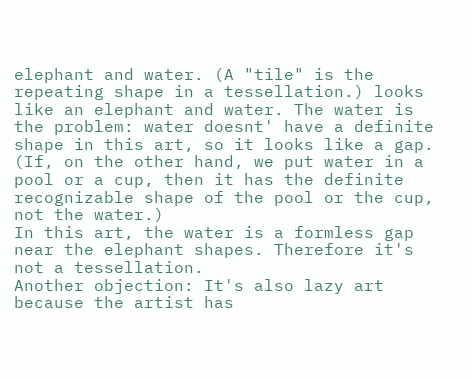elephant and water. (A "tile" is the repeating shape in a tessellation.) looks like an elephant and water. The water is the problem: water doesnt' have a definite shape in this art, so it looks like a gap. (If, on the other hand, we put water in a pool or a cup, then it has the definite recognizable shape of the pool or the cup, not the water.)
In this art, the water is a formless gap near the elephant shapes. Therefore it's not a tessellation.
Another objection: It's also lazy art because the artist has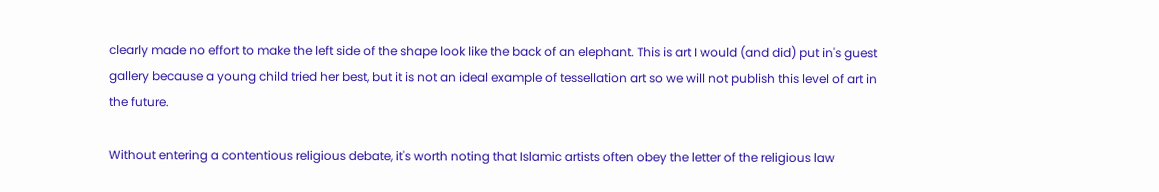clearly made no effort to make the left side of the shape look like the back of an elephant. This is art I would (and did) put in's guest gallery because a young child tried her best, but it is not an ideal example of tessellation art so we will not publish this level of art in the future.

Without entering a contentious religious debate, it's worth noting that Islamic artists often obey the letter of the religious law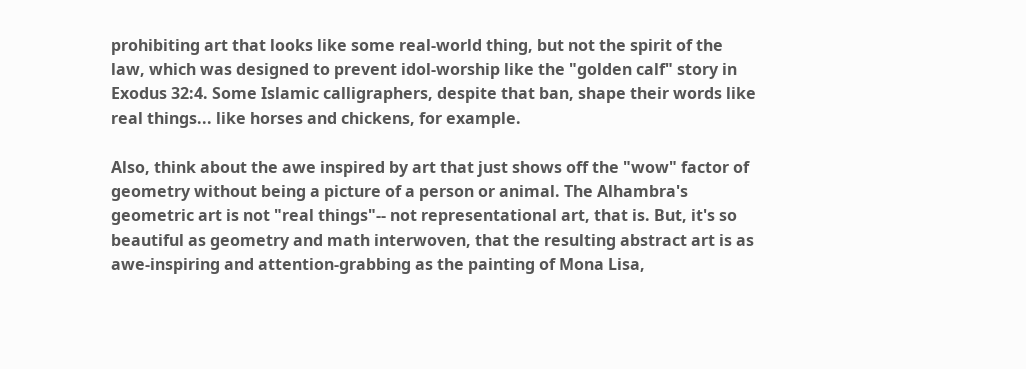prohibiting art that looks like some real-world thing, but not the spirit of the law, which was designed to prevent idol-worship like the "golden calf" story in Exodus 32:4. Some Islamic calligraphers, despite that ban, shape their words like real things... like horses and chickens, for example.

Also, think about the awe inspired by art that just shows off the "wow" factor of geometry without being a picture of a person or animal. The Alhambra's geometric art is not "real things"-- not representational art, that is. But, it's so beautiful as geometry and math interwoven, that the resulting abstract art is as awe-inspiring and attention-grabbing as the painting of Mona Lisa,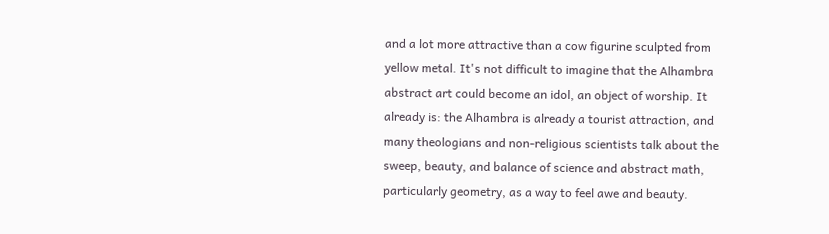and a lot more attractive than a cow figurine sculpted from yellow metal. It's not difficult to imagine that the Alhambra abstract art could become an idol, an object of worship. It already is: the Alhambra is already a tourist attraction, and many theologians and non-religious scientists talk about the sweep, beauty, and balance of science and abstract math, particularly geometry, as a way to feel awe and beauty.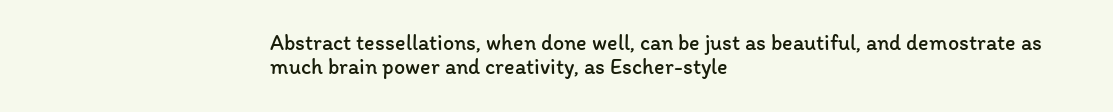Abstract tessellations, when done well, can be just as beautiful, and demostrate as much brain power and creativity, as Escher-style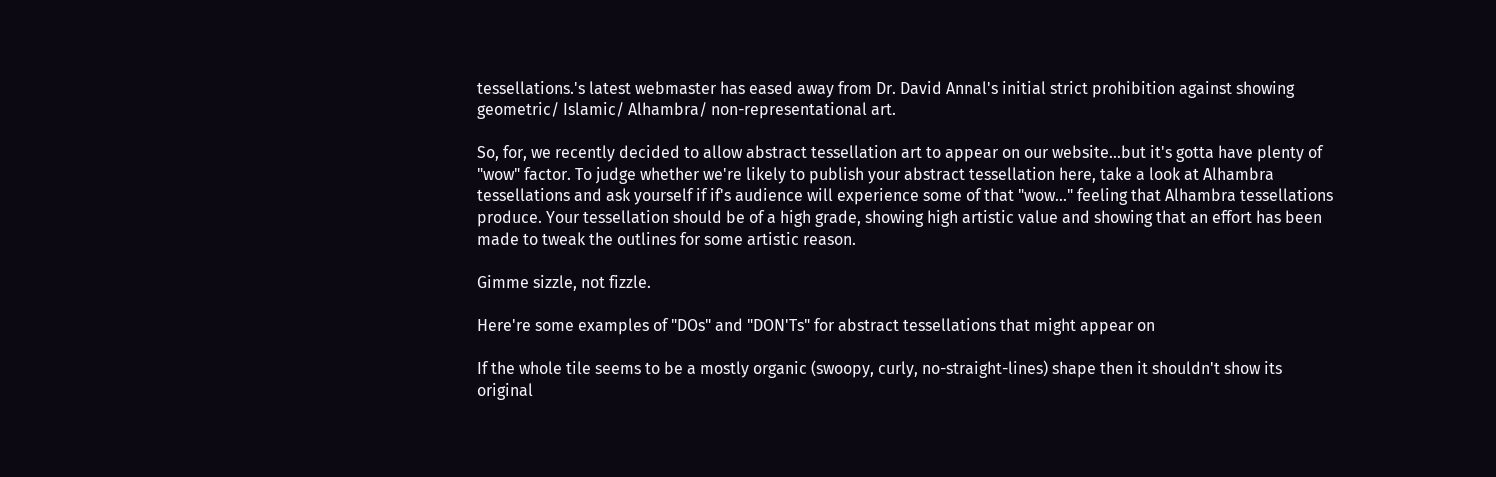tessellations.'s latest webmaster has eased away from Dr. David Annal's initial strict prohibition against showing geometric/ Islamic/ Alhambra/ non-representational art.

So, for, we recently decided to allow abstract tessellation art to appear on our website...but it's gotta have plenty of "wow" factor. To judge whether we're likely to publish your abstract tessellation here, take a look at Alhambra tessellations and ask yourself if if's audience will experience some of that "wow..." feeling that Alhambra tessellations produce. Your tessellation should be of a high grade, showing high artistic value and showing that an effort has been made to tweak the outlines for some artistic reason.

Gimme sizzle, not fizzle.

Here're some examples of "DOs" and "DON'Ts" for abstract tessellations that might appear on

If the whole tile seems to be a mostly organic (swoopy, curly, no-straight-lines) shape then it shouldn't show its original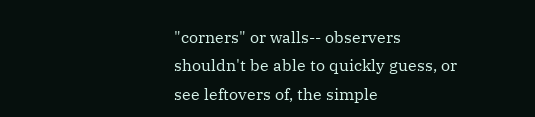"corners" or walls-- observers shouldn't be able to quickly guess, or see leftovers of, the simple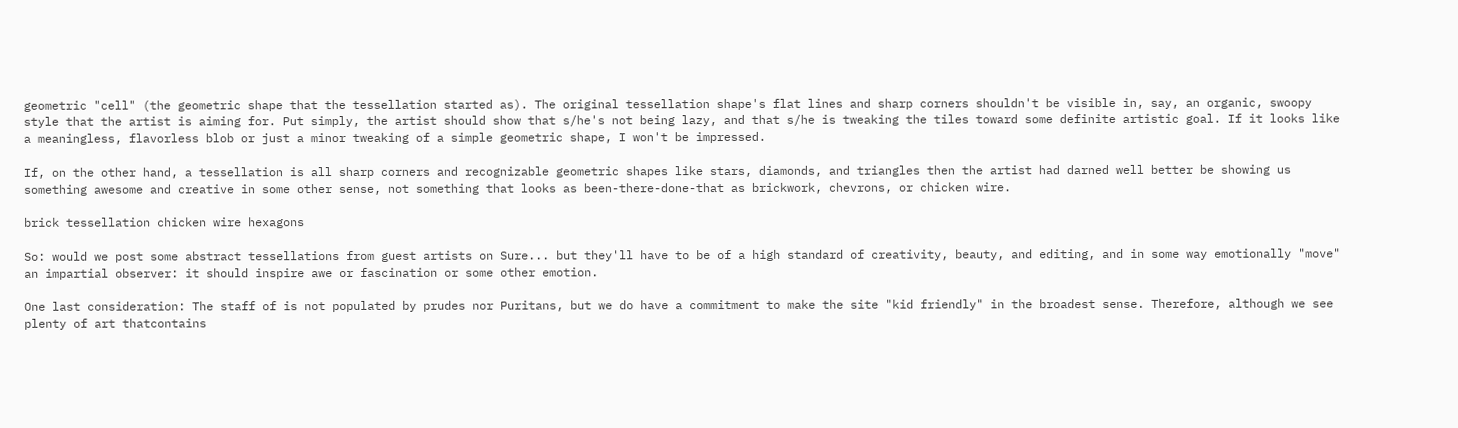geometric "cell" (the geometric shape that the tessellation started as). The original tessellation shape's flat lines and sharp corners shouldn't be visible in, say, an organic, swoopy style that the artist is aiming for. Put simply, the artist should show that s/he's not being lazy, and that s/he is tweaking the tiles toward some definite artistic goal. If it looks like a meaningless, flavorless blob or just a minor tweaking of a simple geometric shape, I won't be impressed.

If, on the other hand, a tessellation is all sharp corners and recognizable geometric shapes like stars, diamonds, and triangles then the artist had darned well better be showing us something awesome and creative in some other sense, not something that looks as been-there-done-that as brickwork, chevrons, or chicken wire.

brick tessellation chicken wire hexagons

So: would we post some abstract tessellations from guest artists on Sure... but they'll have to be of a high standard of creativity, beauty, and editing, and in some way emotionally "move" an impartial observer: it should inspire awe or fascination or some other emotion.

One last consideration: The staff of is not populated by prudes nor Puritans, but we do have a commitment to make the site "kid friendly" in the broadest sense. Therefore, although we see plenty of art thatcontains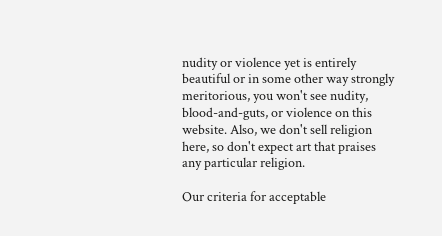nudity or violence yet is entirely beautiful or in some other way strongly meritorious, you won't see nudity, blood-and-guts, or violence on this website. Also, we don't sell religion here, so don't expect art that praises any particular religion.

Our criteria for acceptable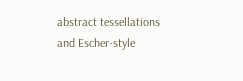abstract tessellations and Escher-style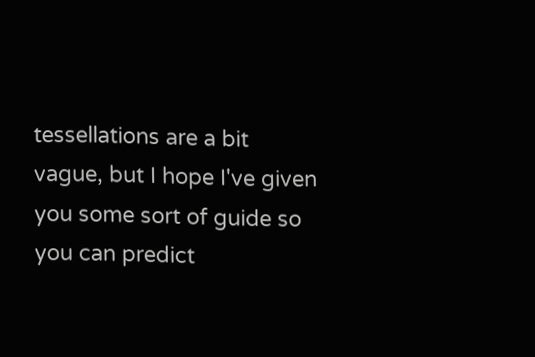tessellations are a bit vague, but I hope I've given you some sort of guide so you can predict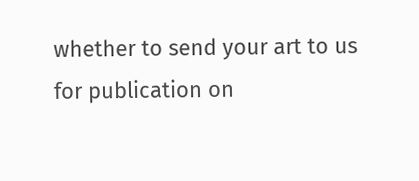whether to send your art to us for publication on